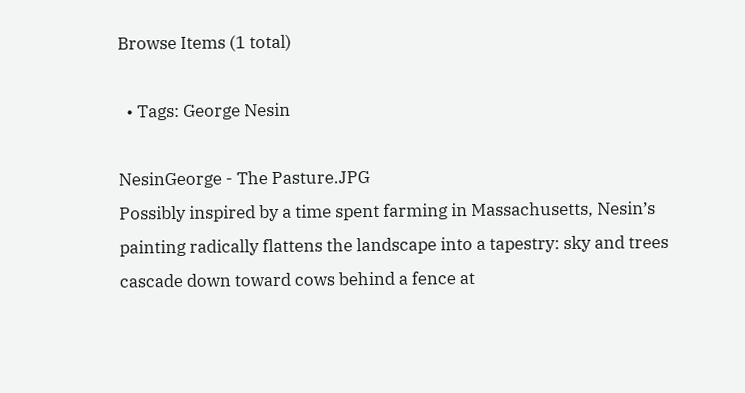Browse Items (1 total)

  • Tags: George Nesin

NesinGeorge - The Pasture.JPG
Possibly inspired by a time spent farming in Massachusetts, Nesin’s painting radically flattens the landscape into a tapestry: sky and trees cascade down toward cows behind a fence at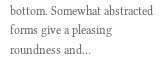bottom. Somewhat abstracted forms give a pleasing roundness and…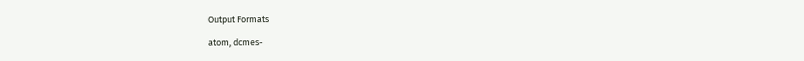Output Formats

atom, dcmes-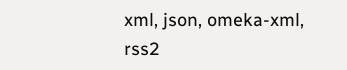xml, json, omeka-xml, rss2